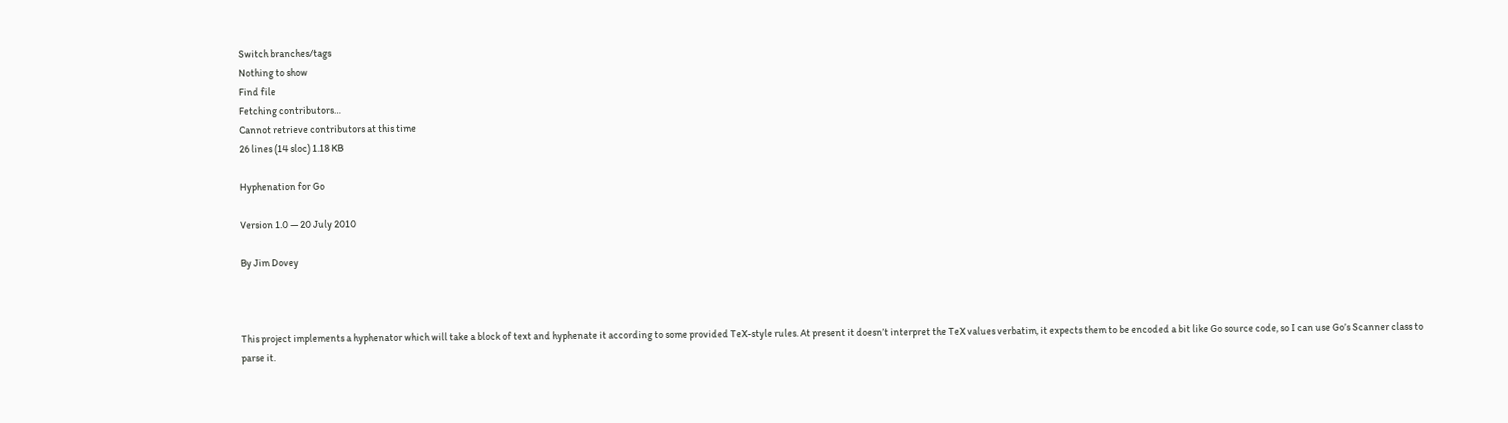Switch branches/tags
Nothing to show
Find file
Fetching contributors…
Cannot retrieve contributors at this time
26 lines (14 sloc) 1.18 KB

Hyphenation for Go

Version 1.0 — 20 July 2010

By Jim Dovey



This project implements a hyphenator which will take a block of text and hyphenate it according to some provided TeX-style rules. At present it doesn’t interpret the TeX values verbatim, it expects them to be encoded a bit like Go source code, so I can use Go’s Scanner class to parse it.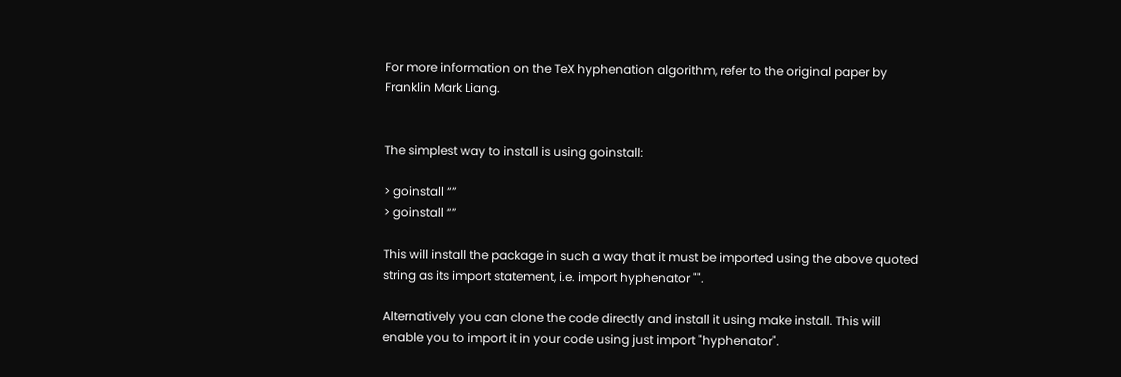For more information on the TeX hyphenation algorithm, refer to the original paper by Franklin Mark Liang.


The simplest way to install is using goinstall:

> goinstall “”
> goinstall “”

This will install the package in such a way that it must be imported using the above quoted string as its import statement, i.e. import hyphenator "".

Alternatively you can clone the code directly and install it using make install. This will enable you to import it in your code using just import "hyphenator".